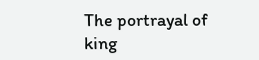The portrayal of king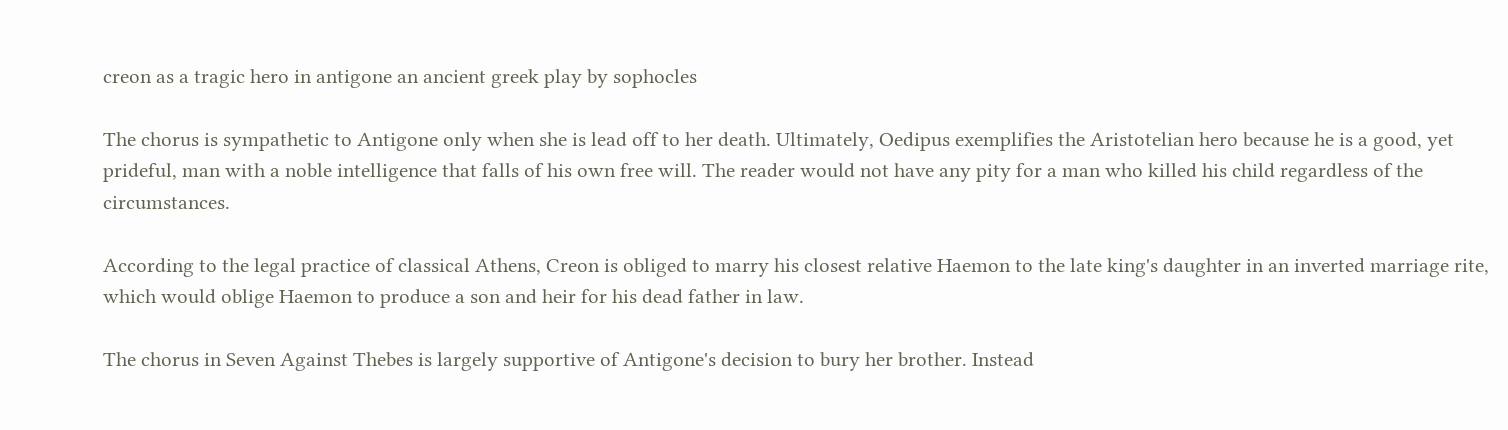creon as a tragic hero in antigone an ancient greek play by sophocles

The chorus is sympathetic to Antigone only when she is lead off to her death. Ultimately, Oedipus exemplifies the Aristotelian hero because he is a good, yet prideful, man with a noble intelligence that falls of his own free will. The reader would not have any pity for a man who killed his child regardless of the circumstances.

According to the legal practice of classical Athens, Creon is obliged to marry his closest relative Haemon to the late king's daughter in an inverted marriage rite, which would oblige Haemon to produce a son and heir for his dead father in law.

The chorus in Seven Against Thebes is largely supportive of Antigone's decision to bury her brother. Instead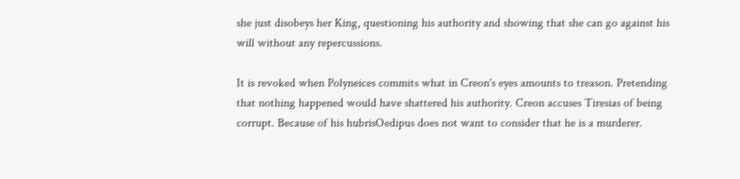she just disobeys her King, questioning his authority and showing that she can go against his will without any repercussions.

It is revoked when Polyneices commits what in Creon's eyes amounts to treason. Pretending that nothing happened would have shattered his authority. Creon accuses Tiresias of being corrupt. Because of his hubrisOedipus does not want to consider that he is a murderer.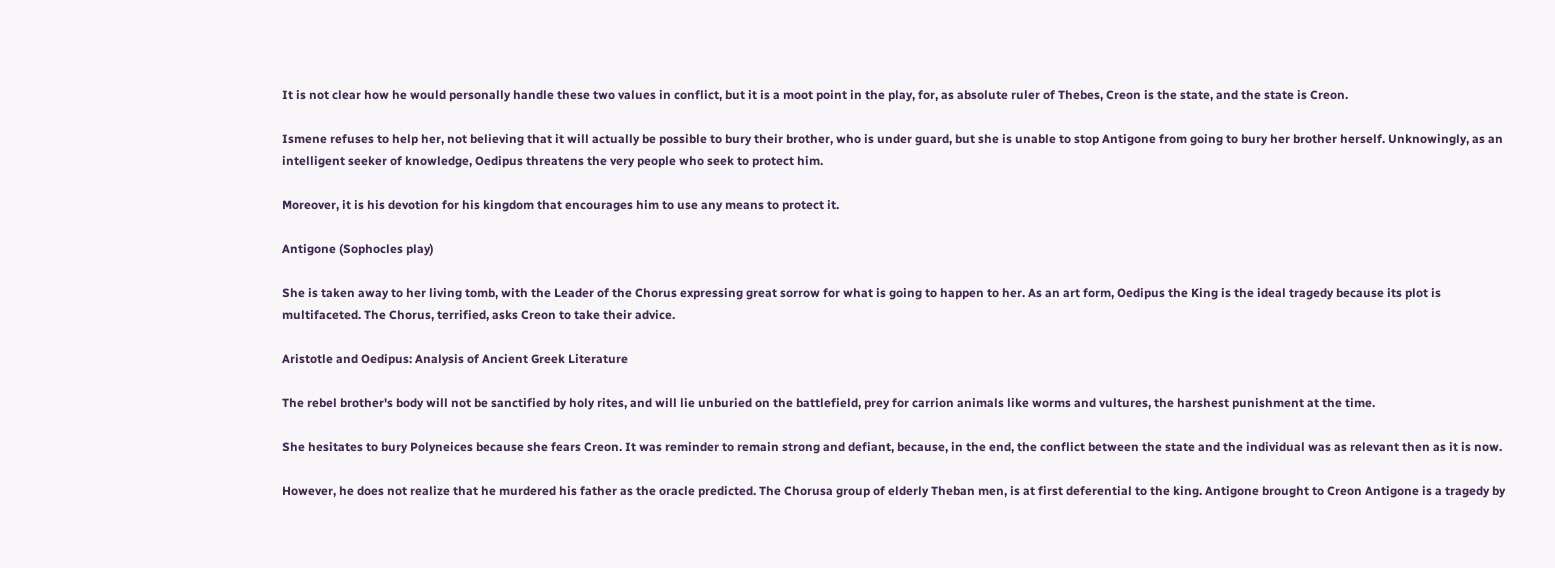It is not clear how he would personally handle these two values in conflict, but it is a moot point in the play, for, as absolute ruler of Thebes, Creon is the state, and the state is Creon.

Ismene refuses to help her, not believing that it will actually be possible to bury their brother, who is under guard, but she is unable to stop Antigone from going to bury her brother herself. Unknowingly, as an intelligent seeker of knowledge, Oedipus threatens the very people who seek to protect him.

Moreover, it is his devotion for his kingdom that encourages him to use any means to protect it.

Antigone (Sophocles play)

She is taken away to her living tomb, with the Leader of the Chorus expressing great sorrow for what is going to happen to her. As an art form, Oedipus the King is the ideal tragedy because its plot is multifaceted. The Chorus, terrified, asks Creon to take their advice.

Aristotle and Oedipus: Analysis of Ancient Greek Literature

The rebel brother's body will not be sanctified by holy rites, and will lie unburied on the battlefield, prey for carrion animals like worms and vultures, the harshest punishment at the time.

She hesitates to bury Polyneices because she fears Creon. It was reminder to remain strong and defiant, because, in the end, the conflict between the state and the individual was as relevant then as it is now.

However, he does not realize that he murdered his father as the oracle predicted. The Chorusa group of elderly Theban men, is at first deferential to the king. Antigone brought to Creon Antigone is a tragedy by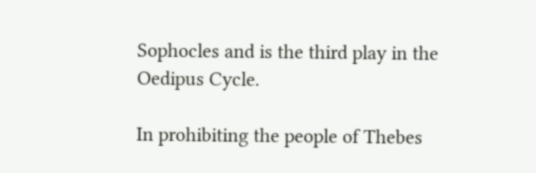Sophocles and is the third play in the Oedipus Cycle.

In prohibiting the people of Thebes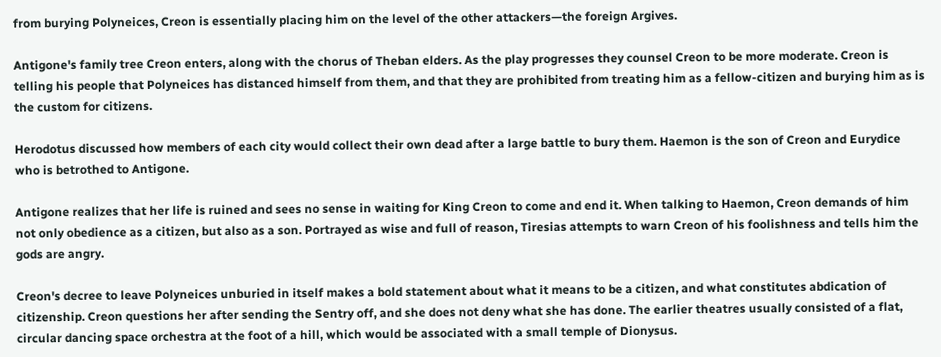from burying Polyneices, Creon is essentially placing him on the level of the other attackers—the foreign Argives.

Antigone's family tree Creon enters, along with the chorus of Theban elders. As the play progresses they counsel Creon to be more moderate. Creon is telling his people that Polyneices has distanced himself from them, and that they are prohibited from treating him as a fellow-citizen and burying him as is the custom for citizens.

Herodotus discussed how members of each city would collect their own dead after a large battle to bury them. Haemon is the son of Creon and Eurydice who is betrothed to Antigone.

Antigone realizes that her life is ruined and sees no sense in waiting for King Creon to come and end it. When talking to Haemon, Creon demands of him not only obedience as a citizen, but also as a son. Portrayed as wise and full of reason, Tiresias attempts to warn Creon of his foolishness and tells him the gods are angry.

Creon's decree to leave Polyneices unburied in itself makes a bold statement about what it means to be a citizen, and what constitutes abdication of citizenship. Creon questions her after sending the Sentry off, and she does not deny what she has done. The earlier theatres usually consisted of a flat, circular dancing space orchestra at the foot of a hill, which would be associated with a small temple of Dionysus.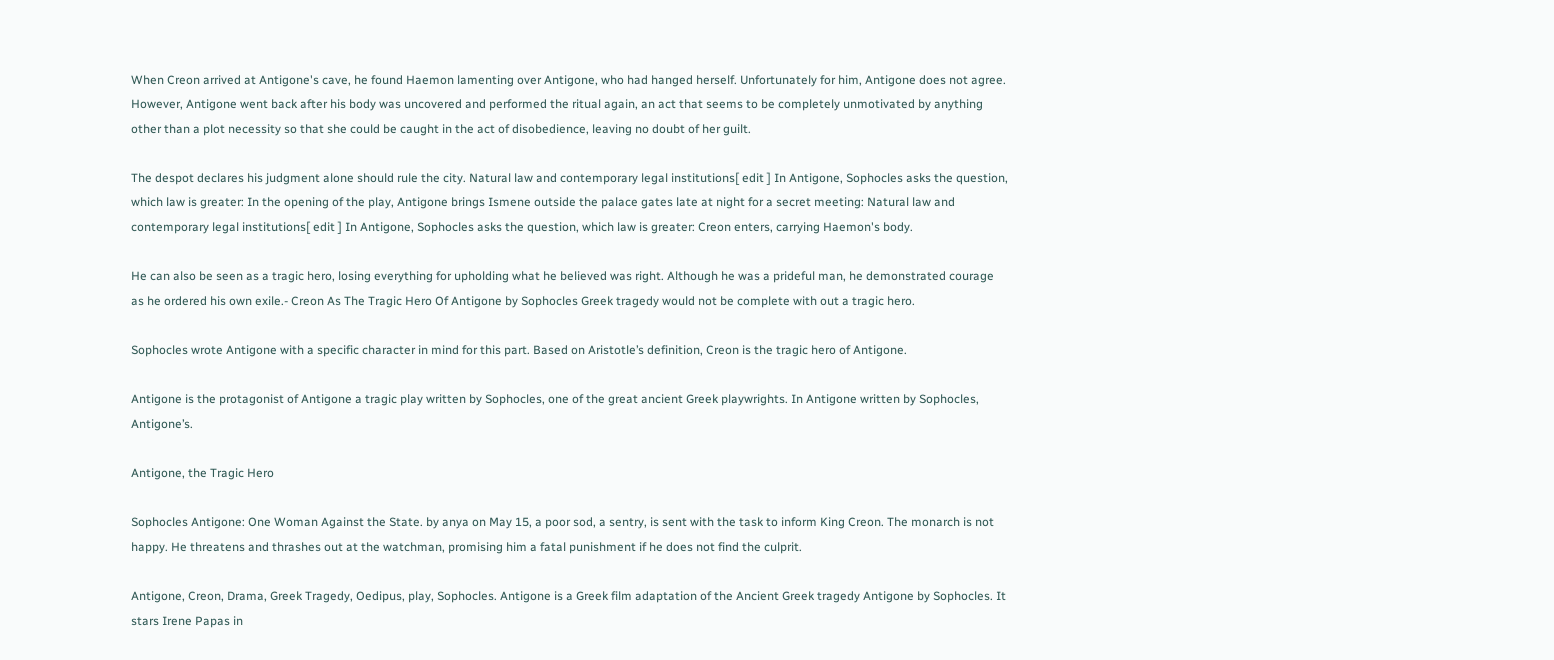When Creon arrived at Antigone's cave, he found Haemon lamenting over Antigone, who had hanged herself. Unfortunately for him, Antigone does not agree. However, Antigone went back after his body was uncovered and performed the ritual again, an act that seems to be completely unmotivated by anything other than a plot necessity so that she could be caught in the act of disobedience, leaving no doubt of her guilt.

The despot declares his judgment alone should rule the city. Natural law and contemporary legal institutions[ edit ] In Antigone, Sophocles asks the question, which law is greater: In the opening of the play, Antigone brings Ismene outside the palace gates late at night for a secret meeting: Natural law and contemporary legal institutions[ edit ] In Antigone, Sophocles asks the question, which law is greater: Creon enters, carrying Haemon's body.

He can also be seen as a tragic hero, losing everything for upholding what he believed was right. Although he was a prideful man, he demonstrated courage as he ordered his own exile.- Creon As The Tragic Hero Of Antigone by Sophocles Greek tragedy would not be complete with out a tragic hero.

Sophocles wrote Antigone with a specific character in mind for this part. Based on Aristotle’s definition, Creon is the tragic hero of Antigone.

Antigone is the protagonist of Antigone a tragic play written by Sophocles, one of the great ancient Greek playwrights. In Antigone written by Sophocles, Antigone’s.

Antigone, the Tragic Hero

Sophocles Antigone: One Woman Against the State. by anya on May 15, a poor sod, a sentry, is sent with the task to inform King Creon. The monarch is not happy. He threatens and thrashes out at the watchman, promising him a fatal punishment if he does not find the culprit.

Antigone, Creon, Drama, Greek Tragedy, Oedipus, play, Sophocles. Antigone is a Greek film adaptation of the Ancient Greek tragedy Antigone by Sophocles. It stars Irene Papas in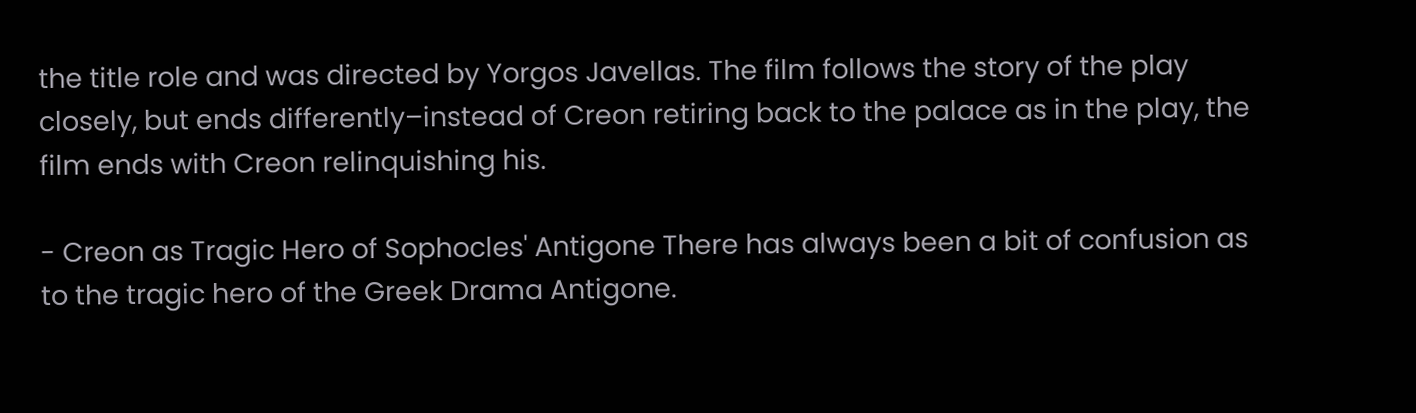the title role and was directed by Yorgos Javellas. The film follows the story of the play closely, but ends differently–instead of Creon retiring back to the palace as in the play, the film ends with Creon relinquishing his.

- Creon as Tragic Hero of Sophocles' Antigone There has always been a bit of confusion as to the tragic hero of the Greek Drama Antigone.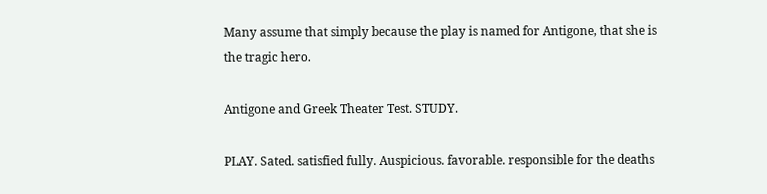Many assume that simply because the play is named for Antigone, that she is the tragic hero.

Antigone and Greek Theater Test. STUDY.

PLAY. Sated. satisfied fully. Auspicious. favorable. responsible for the deaths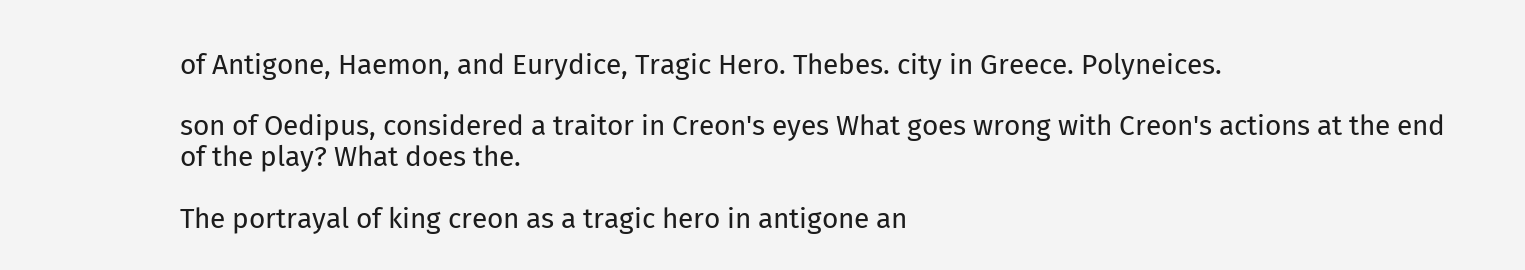of Antigone, Haemon, and Eurydice, Tragic Hero. Thebes. city in Greece. Polyneices.

son of Oedipus, considered a traitor in Creon's eyes What goes wrong with Creon's actions at the end of the play? What does the.

The portrayal of king creon as a tragic hero in antigone an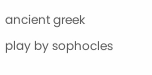ancient greek play by sophocles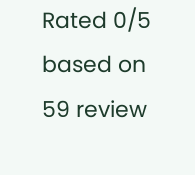Rated 0/5 based on 59 review